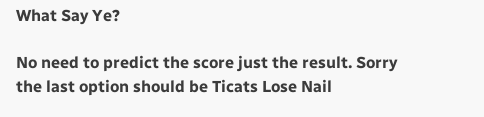What Say Ye?

No need to predict the score just the result. Sorry the last option should be Ticats Lose Nail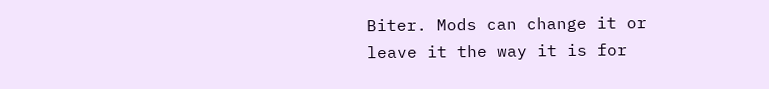Biter. Mods can change it or leave it the way it is for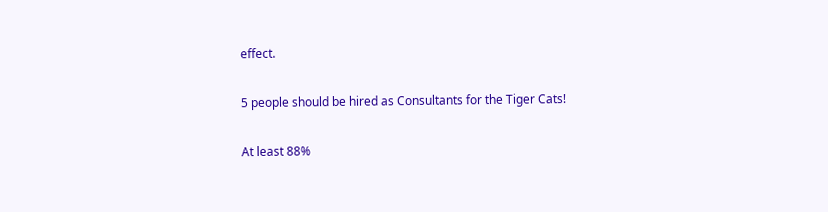effect.

5 people should be hired as Consultants for the Tiger Cats!

At least 88%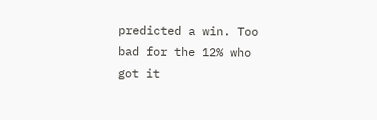predicted a win. Too bad for the 12% who got it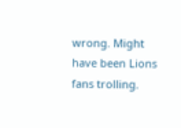wrong. Might have been Lions fans trolling.